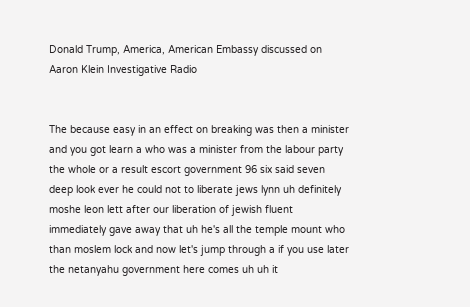Donald Trump, America, American Embassy discussed on Aaron Klein Investigative Radio


The because easy in an effect on breaking was then a minister and you got learn a who was a minister from the labour party the whole or a result escort government 96 six said seven deep look ever he could not to liberate jews lynn uh definitely moshe leon lett after our liberation of jewish fluent immediately gave away that uh he's all the temple mount who than moslem lock and now let's jump through a if you use later the netanyahu government here comes uh uh it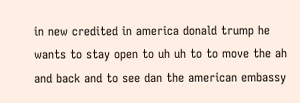in new credited in america donald trump he wants to stay open to uh uh to to move the ah and back and to see dan the american embassy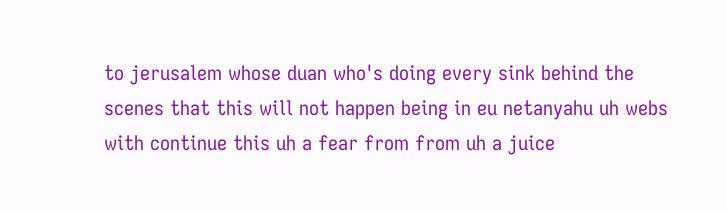to jerusalem whose duan who's doing every sink behind the scenes that this will not happen being in eu netanyahu uh webs with continue this uh a fear from from uh a juice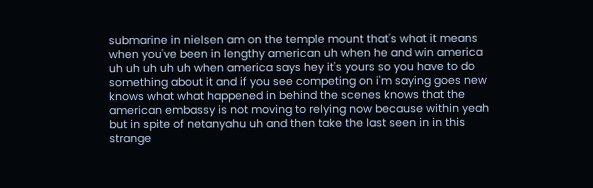submarine in nielsen am on the temple mount that's what it means when you've been in lengthy american uh when he and win america uh uh uh uh uh when america says hey it's yours so you have to do something about it and if you see competing on i'm saying goes new knows what what happened in behind the scenes knows that the american embassy is not moving to relying now because within yeah but in spite of netanyahu uh and then take the last seen in in this strange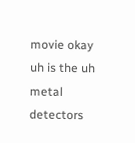movie okay uh is the uh metal detectors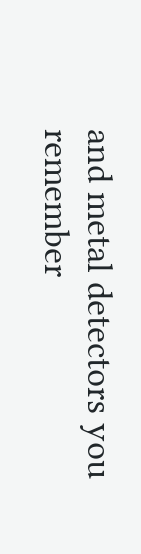and metal detectors you remember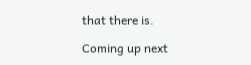that there is.

Coming up next